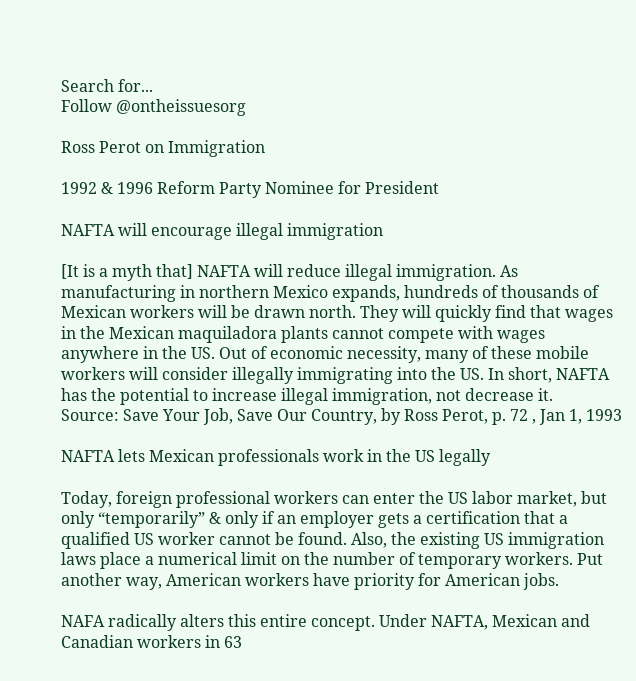Search for...
Follow @ontheissuesorg

Ross Perot on Immigration

1992 & 1996 Reform Party Nominee for President

NAFTA will encourage illegal immigration

[It is a myth that] NAFTA will reduce illegal immigration. As manufacturing in northern Mexico expands, hundreds of thousands of Mexican workers will be drawn north. They will quickly find that wages in the Mexican maquiladora plants cannot compete with wages anywhere in the US. Out of economic necessity, many of these mobile workers will consider illegally immigrating into the US. In short, NAFTA has the potential to increase illegal immigration, not decrease it.
Source: Save Your Job, Save Our Country, by Ross Perot, p. 72 , Jan 1, 1993

NAFTA lets Mexican professionals work in the US legally

Today, foreign professional workers can enter the US labor market, but only “temporarily” & only if an employer gets a certification that a qualified US worker cannot be found. Also, the existing US immigration laws place a numerical limit on the number of temporary workers. Put another way, American workers have priority for American jobs.

NAFA radically alters this entire concept. Under NAFTA, Mexican and Canadian workers in 63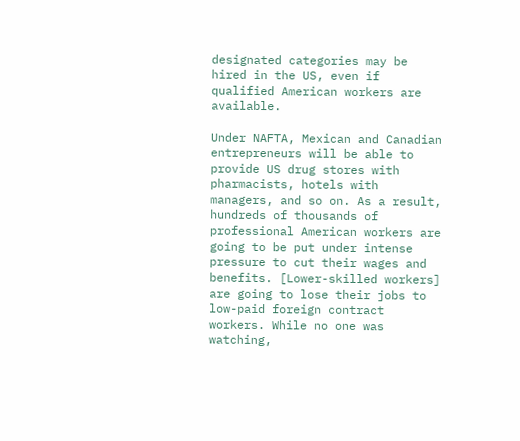designated categories may be hired in the US, even if qualified American workers are available.

Under NAFTA, Mexican and Canadian entrepreneurs will be able to provide US drug stores with pharmacists, hotels with managers, and so on. As a result, hundreds of thousands of professional American workers are going to be put under intense pressure to cut their wages and benefits. [Lower-skilled workers] are going to lose their jobs to low-paid foreign contract workers. While no one was watching,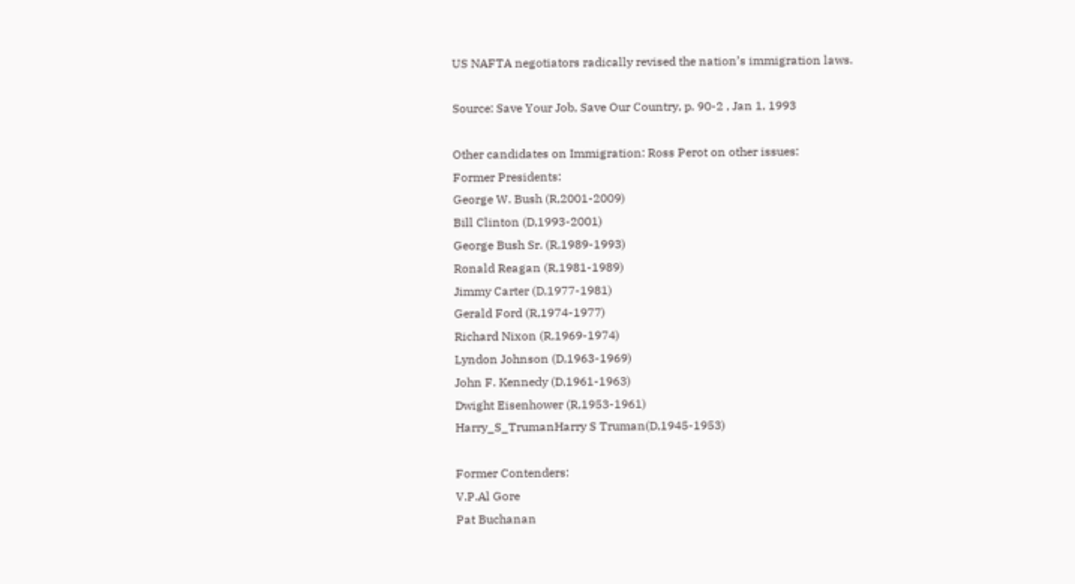US NAFTA negotiators radically revised the nation’s immigration laws.

Source: Save Your Job, Save Our Country, p. 90-2 , Jan 1, 1993

Other candidates on Immigration: Ross Perot on other issues:
Former Presidents:
George W. Bush (R,2001-2009)
Bill Clinton (D,1993-2001)
George Bush Sr. (R,1989-1993)
Ronald Reagan (R,1981-1989)
Jimmy Carter (D,1977-1981)
Gerald Ford (R,1974-1977)
Richard Nixon (R,1969-1974)
Lyndon Johnson (D,1963-1969)
John F. Kennedy (D,1961-1963)
Dwight Eisenhower (R,1953-1961)
Harry_S_TrumanHarry S Truman(D,1945-1953)

Former Contenders:
V.P.Al Gore
Pat Buchanan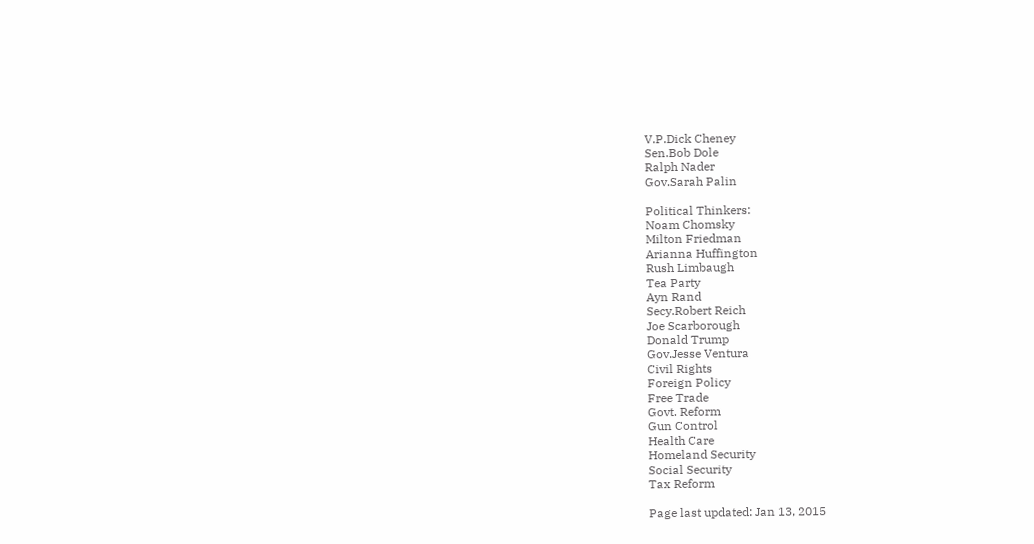V.P.Dick Cheney
Sen.Bob Dole
Ralph Nader
Gov.Sarah Palin

Political Thinkers:
Noam Chomsky
Milton Friedman
Arianna Huffington
Rush Limbaugh
Tea Party
Ayn Rand
Secy.Robert Reich
Joe Scarborough
Donald Trump
Gov.Jesse Ventura
Civil Rights
Foreign Policy
Free Trade
Govt. Reform
Gun Control
Health Care
Homeland Security
Social Security
Tax Reform

Page last updated: Jan 13, 2015